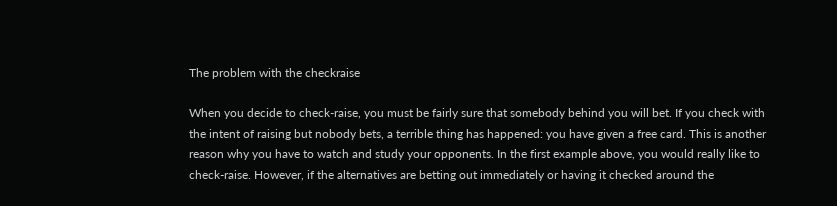The problem with the checkraise

When you decide to check-raise, you must be fairly sure that somebody behind you will bet. If you check with the intent of raising but nobody bets, a terrible thing has happened: you have given a free card. This is another reason why you have to watch and study your opponents. In the first example above, you would really like to check-raise. However, if the alternatives are betting out immediately or having it checked around the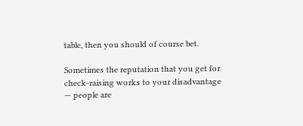table, then you should of course bet.

Sometimes the reputation that you get for check-raising works to your disadvantage — people are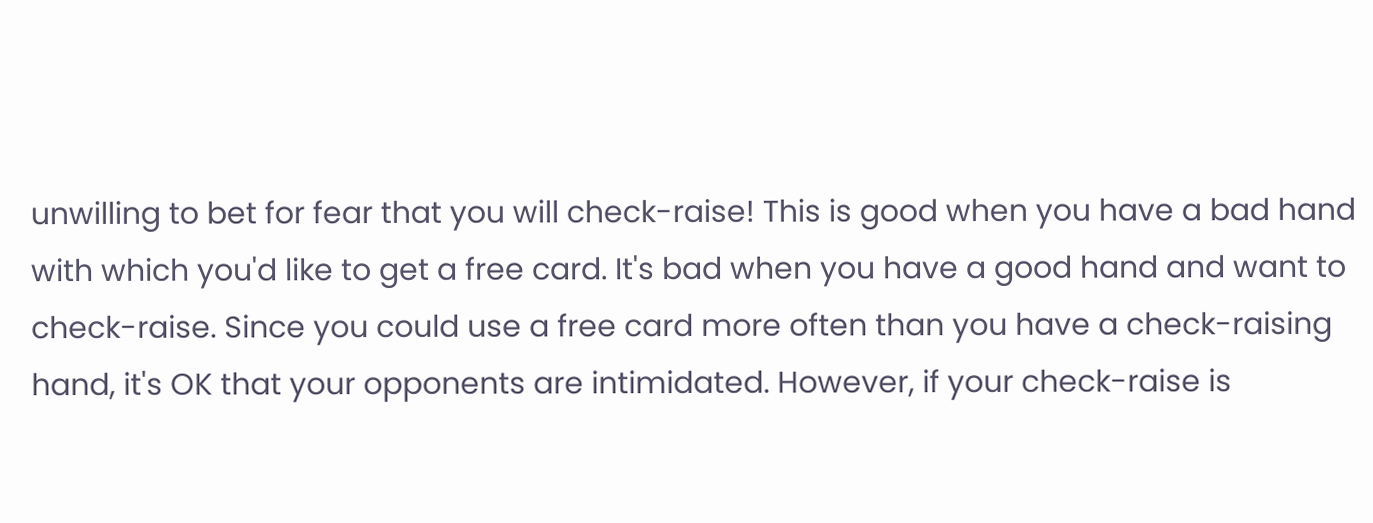unwilling to bet for fear that you will check-raise! This is good when you have a bad hand with which you'd like to get a free card. It's bad when you have a good hand and want to check-raise. Since you could use a free card more often than you have a check-raising hand, it's OK that your opponents are intimidated. However, if your check-raise is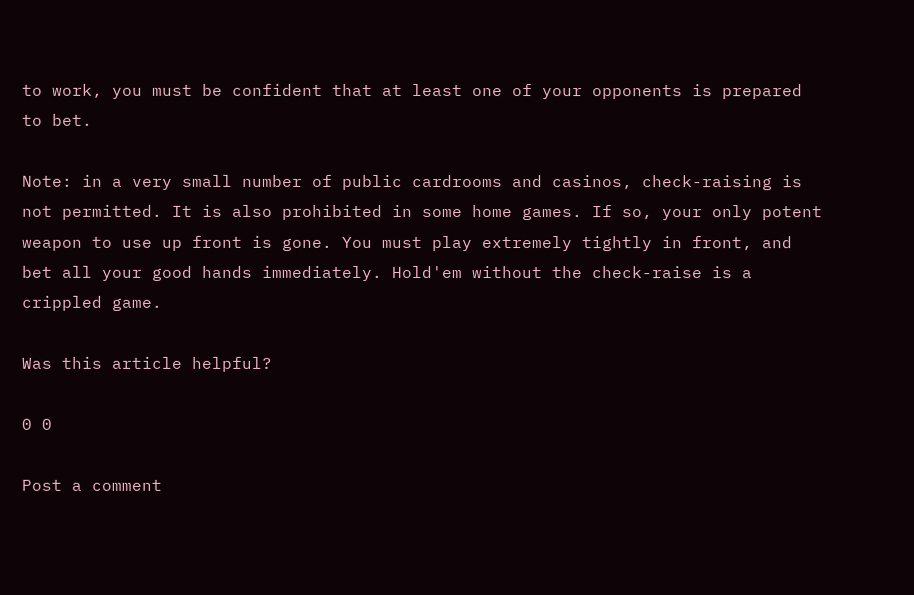to work, you must be confident that at least one of your opponents is prepared to bet.

Note: in a very small number of public cardrooms and casinos, check-raising is not permitted. It is also prohibited in some home games. If so, your only potent weapon to use up front is gone. You must play extremely tightly in front, and bet all your good hands immediately. Hold'em without the check-raise is a crippled game.

Was this article helpful?

0 0

Post a comment